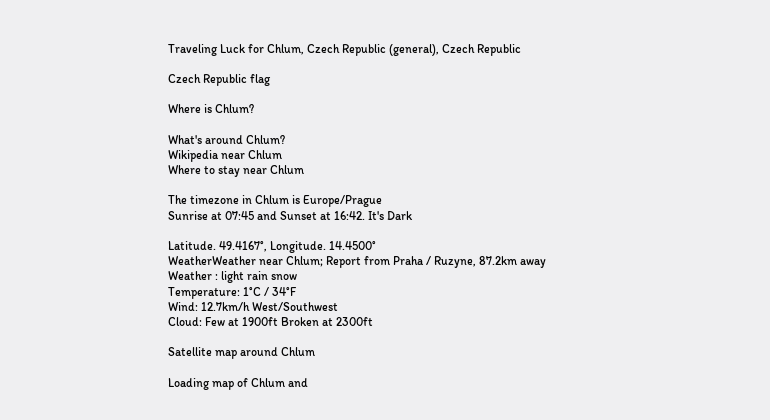Traveling Luck for Chlum, Czech Republic (general), Czech Republic

Czech Republic flag

Where is Chlum?

What's around Chlum?
Wikipedia near Chlum
Where to stay near Chlum

The timezone in Chlum is Europe/Prague
Sunrise at 07:45 and Sunset at 16:42. It's Dark

Latitude. 49.4167°, Longitude. 14.4500°
WeatherWeather near Chlum; Report from Praha / Ruzyne, 87.2km away
Weather : light rain snow
Temperature: 1°C / 34°F
Wind: 12.7km/h West/Southwest
Cloud: Few at 1900ft Broken at 2300ft

Satellite map around Chlum

Loading map of Chlum and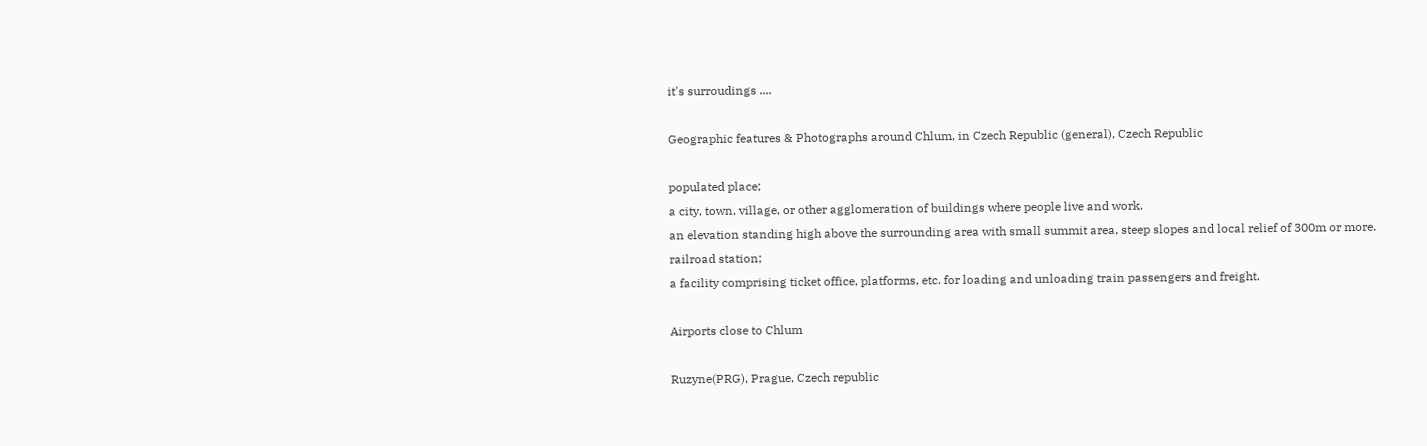it's surroudings ....

Geographic features & Photographs around Chlum, in Czech Republic (general), Czech Republic

populated place;
a city, town, village, or other agglomeration of buildings where people live and work.
an elevation standing high above the surrounding area with small summit area, steep slopes and local relief of 300m or more.
railroad station;
a facility comprising ticket office, platforms, etc. for loading and unloading train passengers and freight.

Airports close to Chlum

Ruzyne(PRG), Prague, Czech republic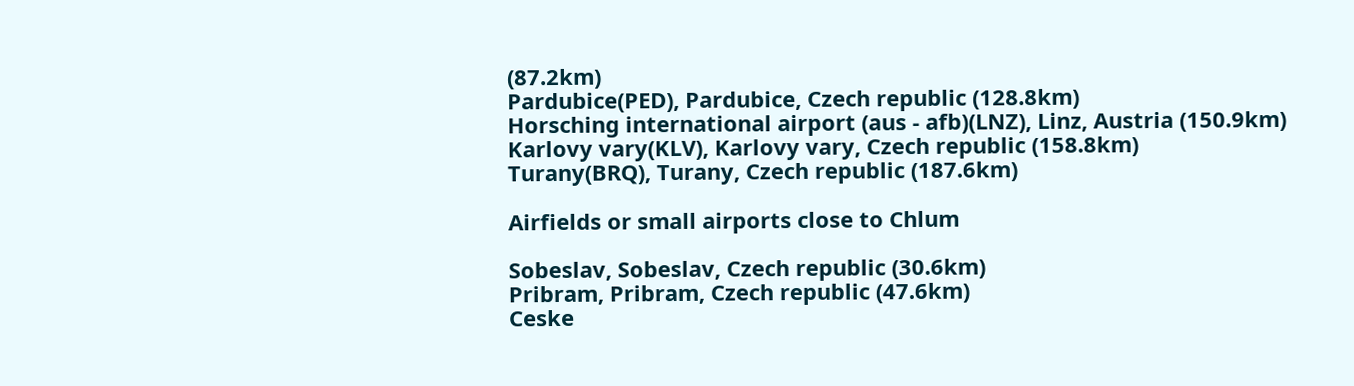(87.2km)
Pardubice(PED), Pardubice, Czech republic (128.8km)
Horsching international airport (aus - afb)(LNZ), Linz, Austria (150.9km)
Karlovy vary(KLV), Karlovy vary, Czech republic (158.8km)
Turany(BRQ), Turany, Czech republic (187.6km)

Airfields or small airports close to Chlum

Sobeslav, Sobeslav, Czech republic (30.6km)
Pribram, Pribram, Czech republic (47.6km)
Ceske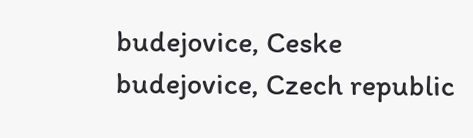budejovice, Ceske budejovice, Czech republic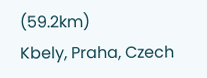(59.2km)
Kbely, Praha, Czech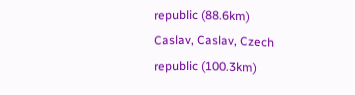republic (88.6km)
Caslav, Caslav, Czech republic (100.3km)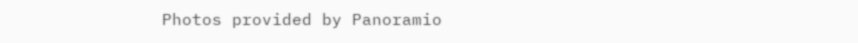Photos provided by Panoramio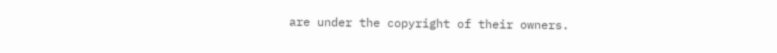are under the copyright of their owners.